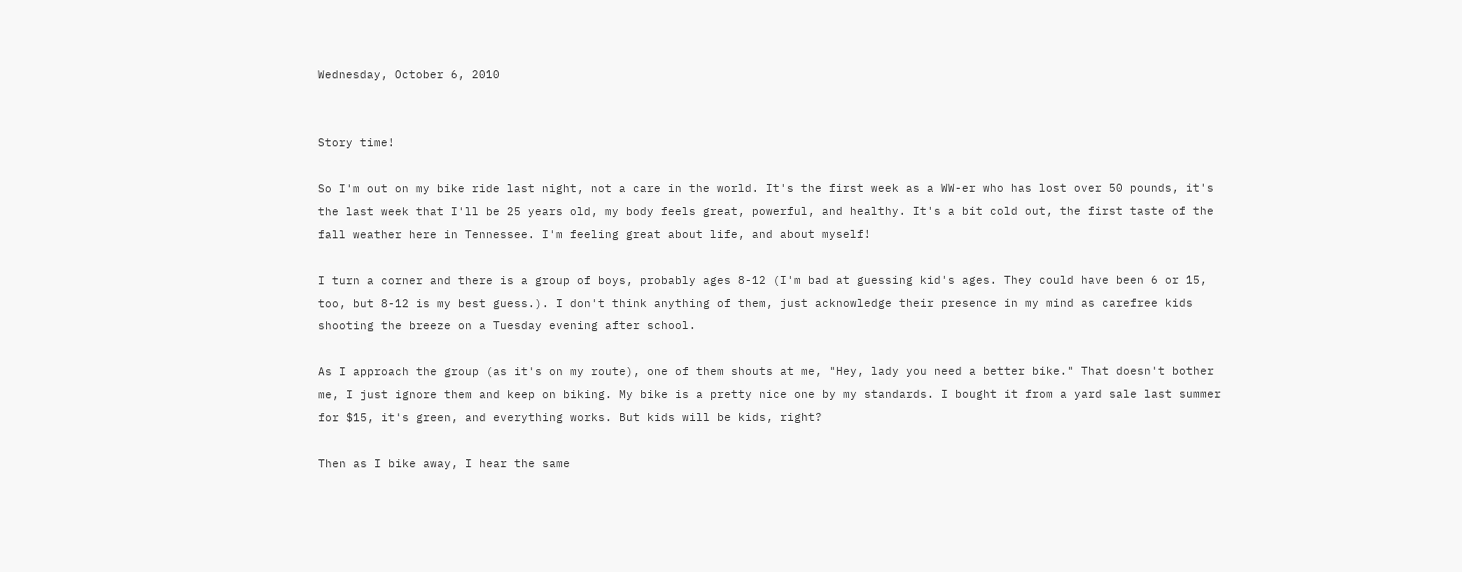Wednesday, October 6, 2010


Story time!

So I'm out on my bike ride last night, not a care in the world. It's the first week as a WW-er who has lost over 50 pounds, it's the last week that I'll be 25 years old, my body feels great, powerful, and healthy. It's a bit cold out, the first taste of the fall weather here in Tennessee. I'm feeling great about life, and about myself!

I turn a corner and there is a group of boys, probably ages 8-12 (I'm bad at guessing kid's ages. They could have been 6 or 15, too, but 8-12 is my best guess.). I don't think anything of them, just acknowledge their presence in my mind as carefree kids shooting the breeze on a Tuesday evening after school.

As I approach the group (as it's on my route), one of them shouts at me, "Hey, lady you need a better bike." That doesn't bother me, I just ignore them and keep on biking. My bike is a pretty nice one by my standards. I bought it from a yard sale last summer for $15, it's green, and everything works. But kids will be kids, right?

Then as I bike away, I hear the same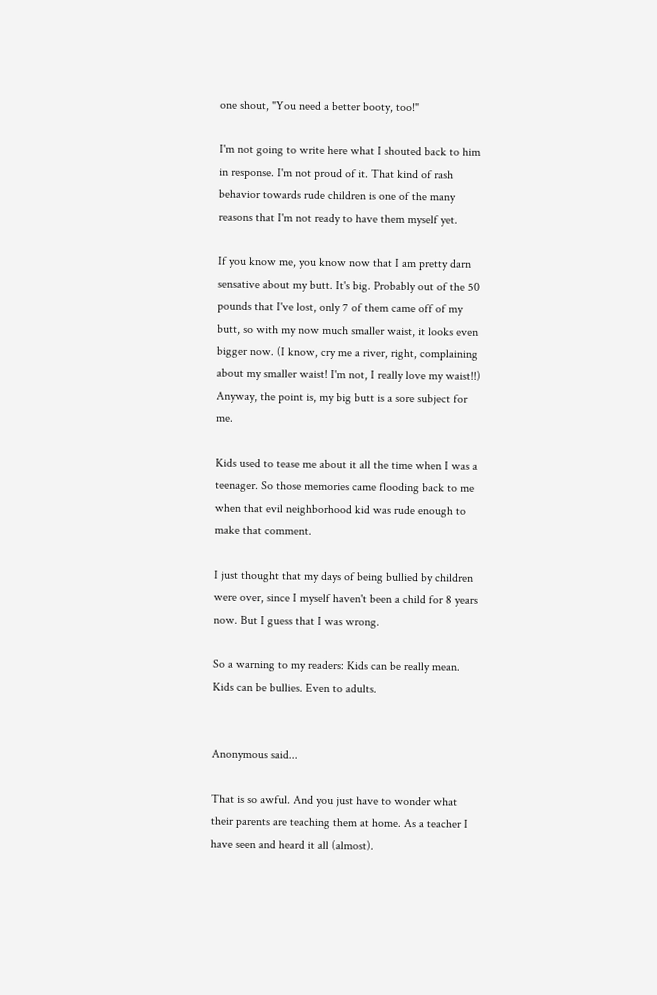one shout, "You need a better booty, too!"

I'm not going to write here what I shouted back to him in response. I'm not proud of it. That kind of rash behavior towards rude children is one of the many reasons that I'm not ready to have them myself yet.

If you know me, you know now that I am pretty darn sensative about my butt. It's big. Probably out of the 50 pounds that I've lost, only 7 of them came off of my butt, so with my now much smaller waist, it looks even bigger now. (I know, cry me a river, right, complaining about my smaller waist! I'm not, I really love my waist!!) Anyway, the point is, my big butt is a sore subject for me.

Kids used to tease me about it all the time when I was a teenager. So those memories came flooding back to me when that evil neighborhood kid was rude enough to make that comment.

I just thought that my days of being bullied by children were over, since I myself haven't been a child for 8 years now. But I guess that I was wrong.

So a warning to my readers: Kids can be really mean. Kids can be bullies. Even to adults.


Anonymous said...

That is so awful. And you just have to wonder what their parents are teaching them at home. As a teacher I have seen and heard it all (almost).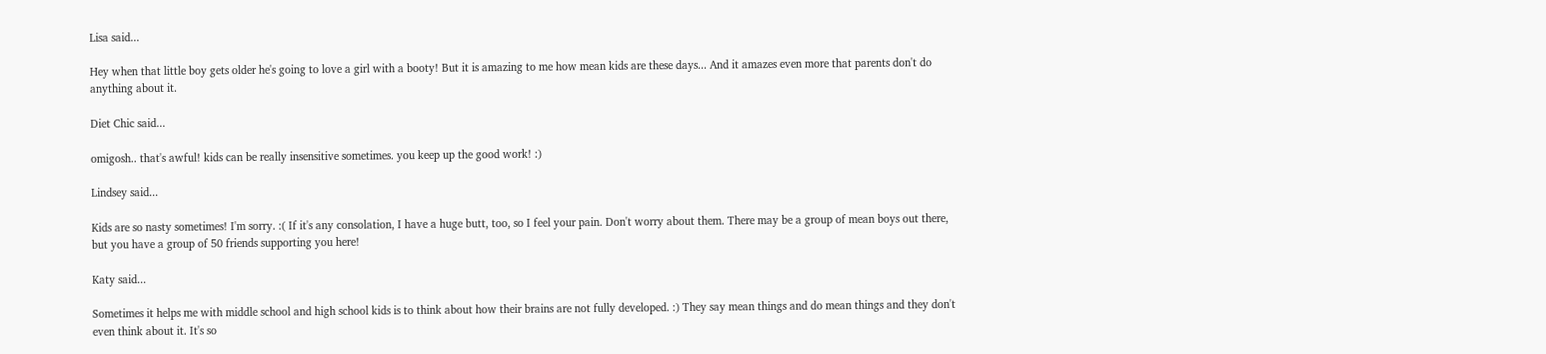Lisa said...

Hey when that little boy gets older he's going to love a girl with a booty! But it is amazing to me how mean kids are these days... And it amazes even more that parents don't do anything about it.

Diet Chic said...

omigosh.. that's awful! kids can be really insensitive sometimes. you keep up the good work! :)

Lindsey said...

Kids are so nasty sometimes! I'm sorry. :( If it's any consolation, I have a huge butt, too, so I feel your pain. Don't worry about them. There may be a group of mean boys out there, but you have a group of 50 friends supporting you here!

Katy said...

Sometimes it helps me with middle school and high school kids is to think about how their brains are not fully developed. :) They say mean things and do mean things and they don't even think about it. It's so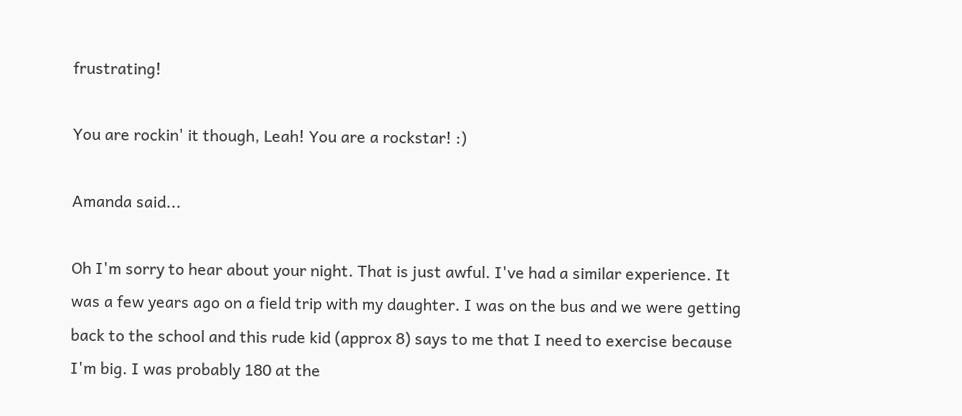frustrating!

You are rockin' it though, Leah! You are a rockstar! :)

Amanda said...

Oh I'm sorry to hear about your night. That is just awful. I've had a similar experience. It was a few years ago on a field trip with my daughter. I was on the bus and we were getting back to the school and this rude kid (approx 8) says to me that I need to exercise because I'm big. I was probably 180 at the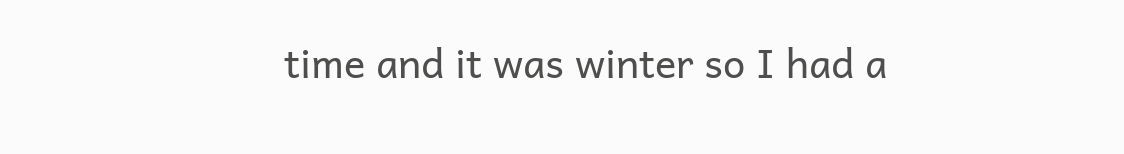time and it was winter so I had a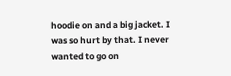hoodie on and a big jacket. I was so hurt by that. I never wanted to go on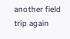another field trip again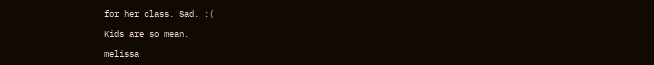for her class. Sad. :(

Kids are so mean.

melissa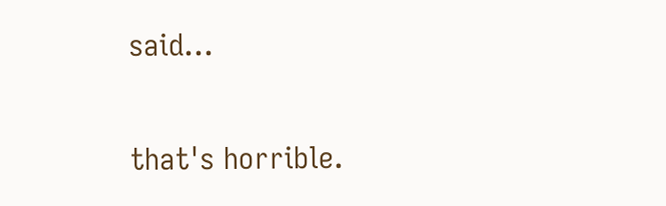said...

that's horrible.